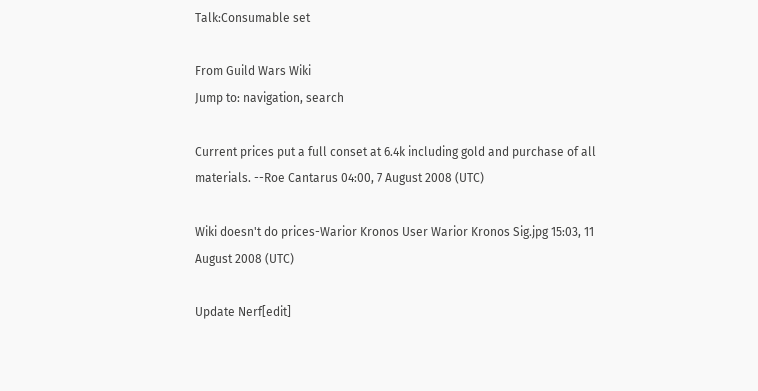Talk:Consumable set

From Guild Wars Wiki
Jump to: navigation, search

Current prices put a full conset at 6.4k including gold and purchase of all materials. --Roe Cantarus 04:00, 7 August 2008 (UTC)

Wiki doesn't do prices-Warior Kronos User Warior Kronos Sig.jpg 15:03, 11 August 2008 (UTC)

Update Nerf[edit]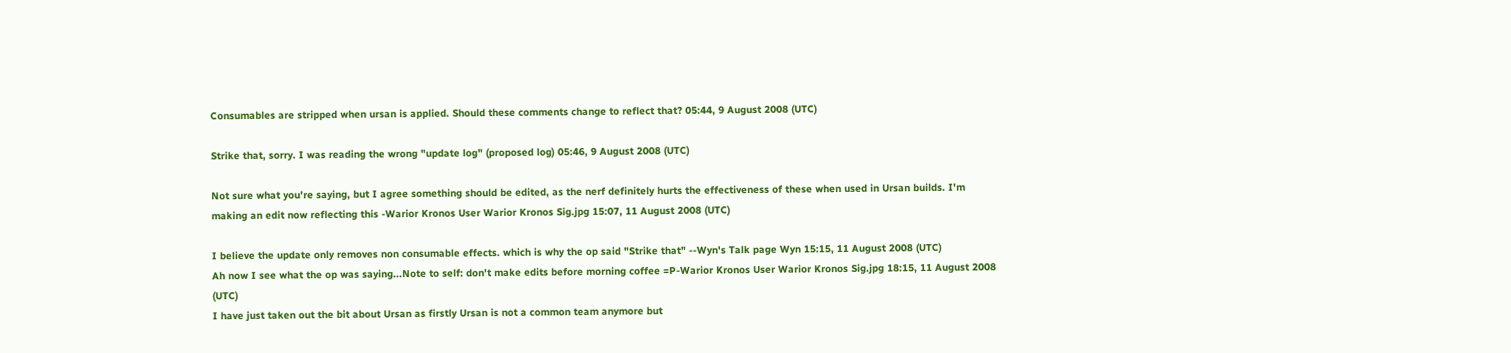Consumables are stripped when ursan is applied. Should these comments change to reflect that? 05:44, 9 August 2008 (UTC)

Strike that, sorry. I was reading the wrong "update log" (proposed log) 05:46, 9 August 2008 (UTC)

Not sure what you're saying, but I agree something should be edited, as the nerf definitely hurts the effectiveness of these when used in Ursan builds. I'm making an edit now reflecting this -Warior Kronos User Warior Kronos Sig.jpg 15:07, 11 August 2008 (UTC)

I believe the update only removes non consumable effects. which is why the op said "Strike that" --Wyn's Talk page Wyn 15:15, 11 August 2008 (UTC)
Ah now I see what the op was saying...Note to self: don't make edits before morning coffee =P-Warior Kronos User Warior Kronos Sig.jpg 18:15, 11 August 2008 (UTC)
I have just taken out the bit about Ursan as firstly Ursan is not a common team anymore but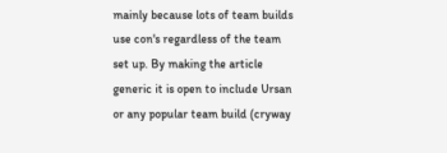mainly because lots of team builds use con's regardless of the team set up. By making the article generic it is open to include Ursan or any popular team build (cryway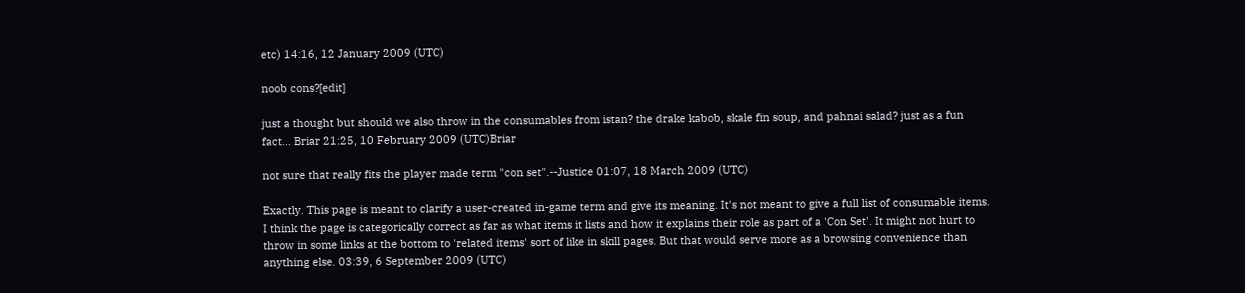etc) 14:16, 12 January 2009 (UTC)

noob cons?[edit]

just a thought but should we also throw in the consumables from istan? the drake kabob, skale fin soup, and pahnai salad? just as a fun fact... Briar 21:25, 10 February 2009 (UTC)Briar

not sure that really fits the player made term "con set".--Justice 01:07, 18 March 2009 (UTC)

Exactly. This page is meant to clarify a user-created in-game term and give its meaning. It's not meant to give a full list of consumable items. I think the page is categorically correct as far as what items it lists and how it explains their role as part of a 'Con Set'. It might not hurt to throw in some links at the bottom to 'related items' sort of like in skill pages. But that would serve more as a browsing convenience than anything else. 03:39, 6 September 2009 (UTC)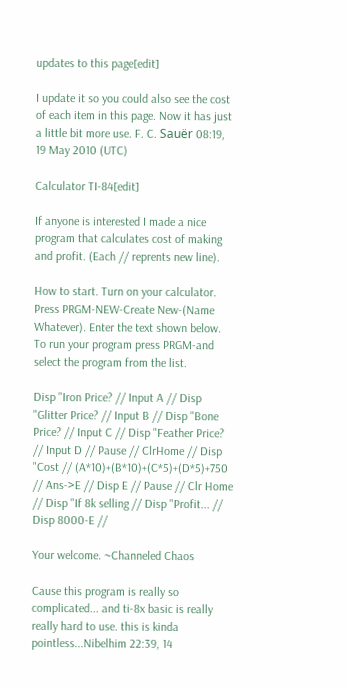updates to this page[edit]

I update it so you could also see the cost of each item in this page. Now it has just a little bit more use. F. C. Sauër 08:19, 19 May 2010 (UTC)

Calculator TI-84[edit]

If anyone is interested I made a nice program that calculates cost of making and profit. (Each // reprents new line).

How to start. Turn on your calculator. Press PRGM-NEW-Create New-(Name Whatever). Enter the text shown below. To run your program press PRGM-and select the program from the list.

Disp "Iron Price? // Input A // Disp "Glitter Price? // Input B // Disp "Bone Price? // Input C // Disp "Feather Price? // Input D // Pause // ClrHome // Disp "Cost // (A*10)+(B*10)+(C*5)+(D*5)+750 // Ans->E // Disp E // Pause // Clr Home // Disp "If 8k selling // Disp "Profit... // Disp 8000-E //

Your welcome. ~Channeled Chaos

Cause this program is really so complicated... and ti-8x basic is really really hard to use. this is kinda pointless...Nibelhim 22:39, 14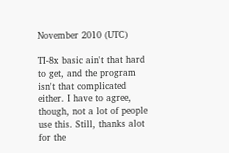November 2010 (UTC)

TI-8x basic ain't that hard to get, and the program isn't that complicated either. I have to agree, though, not a lot of people use this. Still, thanks alot for the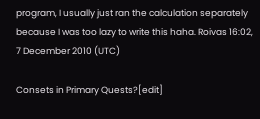program, I usually just ran the calculation separately because I was too lazy to write this haha. Roivas 16:02, 7 December 2010 (UTC)

Consets in Primary Quests?[edit]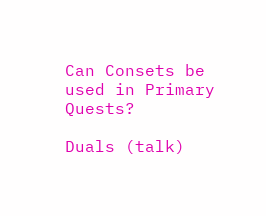Can Consets be used in Primary Quests?

Duals (talk)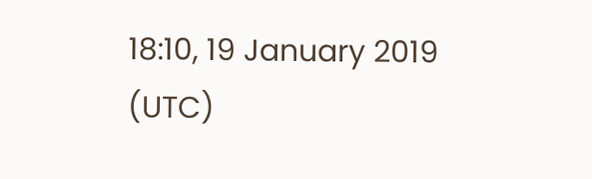18:10, 19 January 2019 (UTC)